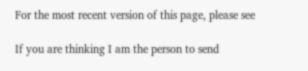For the most recent version of this page, please see

If you are thinking I am the person to send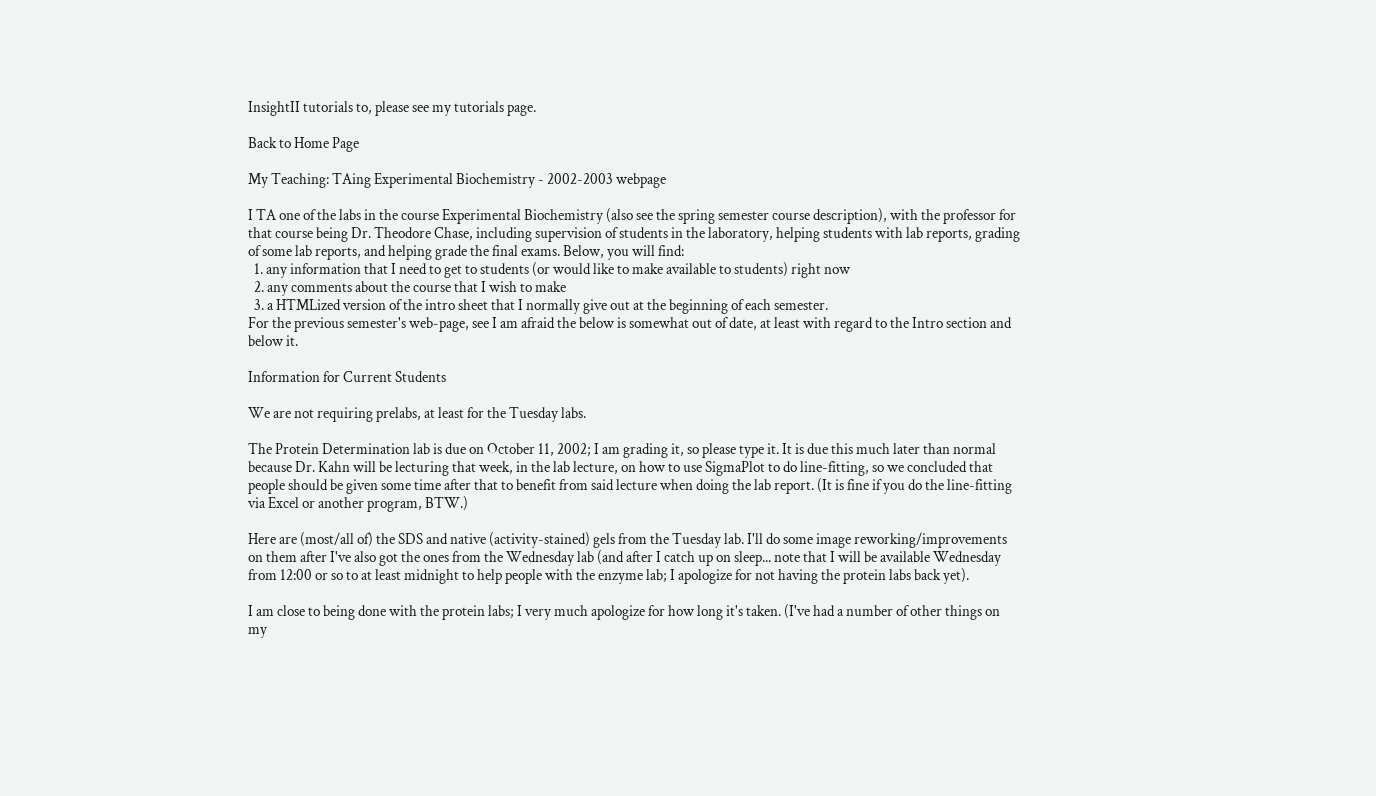InsightII tutorials to, please see my tutorials page.

Back to Home Page

My Teaching: TAing Experimental Biochemistry - 2002-2003 webpage

I TA one of the labs in the course Experimental Biochemistry (also see the spring semester course description), with the professor for that course being Dr. Theodore Chase, including supervision of students in the laboratory, helping students with lab reports, grading of some lab reports, and helping grade the final exams. Below, you will find:
  1. any information that I need to get to students (or would like to make available to students) right now
  2. any comments about the course that I wish to make
  3. a HTMLized version of the intro sheet that I normally give out at the beginning of each semester.
For the previous semester's web-page, see I am afraid the below is somewhat out of date, at least with regard to the Intro section and below it.

Information for Current Students

We are not requiring prelabs, at least for the Tuesday labs.

The Protein Determination lab is due on October 11, 2002; I am grading it, so please type it. It is due this much later than normal because Dr. Kahn will be lecturing that week, in the lab lecture, on how to use SigmaPlot to do line-fitting, so we concluded that people should be given some time after that to benefit from said lecture when doing the lab report. (It is fine if you do the line-fitting via Excel or another program, BTW.)

Here are (most/all of) the SDS and native (activity-stained) gels from the Tuesday lab. I'll do some image reworking/improvements on them after I've also got the ones from the Wednesday lab (and after I catch up on sleep... note that I will be available Wednesday from 12:00 or so to at least midnight to help people with the enzyme lab; I apologize for not having the protein labs back yet).

I am close to being done with the protein labs; I very much apologize for how long it's taken. (I've had a number of other things on my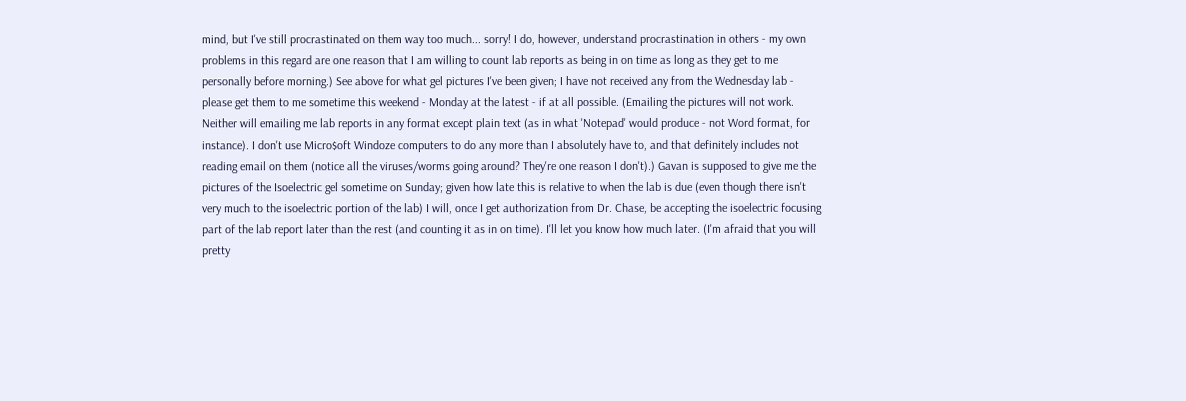mind, but I've still procrastinated on them way too much... sorry! I do, however, understand procrastination in others - my own problems in this regard are one reason that I am willing to count lab reports as being in on time as long as they get to me personally before morning.) See above for what gel pictures I've been given; I have not received any from the Wednesday lab - please get them to me sometime this weekend - Monday at the latest - if at all possible. (Emailing the pictures will not work. Neither will emailing me lab reports in any format except plain text (as in what 'Notepad' would produce - not Word format, for instance). I don't use Micro$oft Windoze computers to do any more than I absolutely have to, and that definitely includes not reading email on them (notice all the viruses/worms going around? They're one reason I don't).) Gavan is supposed to give me the pictures of the Isoelectric gel sometime on Sunday; given how late this is relative to when the lab is due (even though there isn't very much to the isoelectric portion of the lab) I will, once I get authorization from Dr. Chase, be accepting the isoelectric focusing part of the lab report later than the rest (and counting it as in on time). I'll let you know how much later. (I'm afraid that you will pretty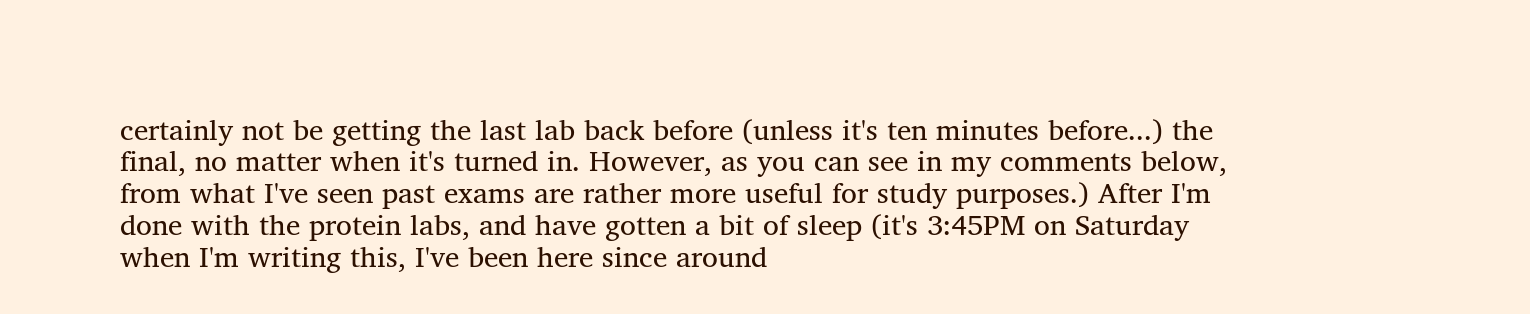certainly not be getting the last lab back before (unless it's ten minutes before...) the final, no matter when it's turned in. However, as you can see in my comments below, from what I've seen past exams are rather more useful for study purposes.) After I'm done with the protein labs, and have gotten a bit of sleep (it's 3:45PM on Saturday when I'm writing this, I've been here since around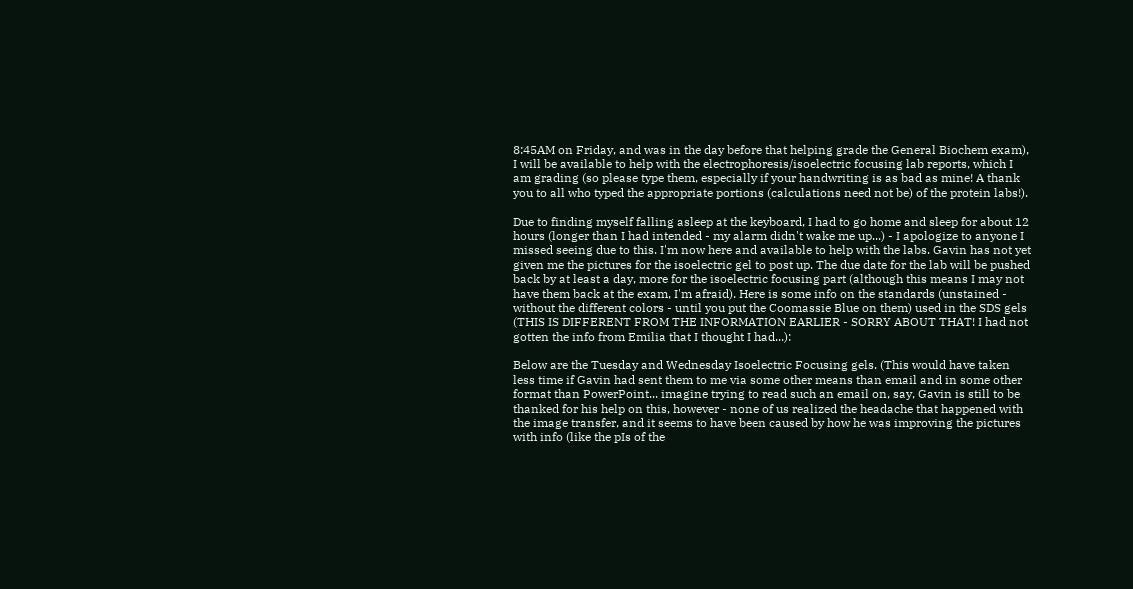8:45AM on Friday, and was in the day before that helping grade the General Biochem exam), I will be available to help with the electrophoresis/isoelectric focusing lab reports, which I am grading (so please type them, especially if your handwriting is as bad as mine! A thank you to all who typed the appropriate portions (calculations need not be) of the protein labs!).

Due to finding myself falling asleep at the keyboard, I had to go home and sleep for about 12 hours (longer than I had intended - my alarm didn't wake me up...) - I apologize to anyone I missed seeing due to this. I'm now here and available to help with the labs. Gavin has not yet given me the pictures for the isoelectric gel to post up. The due date for the lab will be pushed back by at least a day, more for the isoelectric focusing part (although this means I may not have them back at the exam, I'm afraid). Here is some info on the standards (unstained - without the different colors - until you put the Coomassie Blue on them) used in the SDS gels (THIS IS DIFFERENT FROM THE INFORMATION EARLIER - SORRY ABOUT THAT! I had not gotten the info from Emilia that I thought I had...):

Below are the Tuesday and Wednesday Isoelectric Focusing gels. (This would have taken less time if Gavin had sent them to me via some other means than email and in some other format than PowerPoint... imagine trying to read such an email on, say, Gavin is still to be thanked for his help on this, however - none of us realized the headache that happened with the image transfer, and it seems to have been caused by how he was improving the pictures with info (like the pIs of the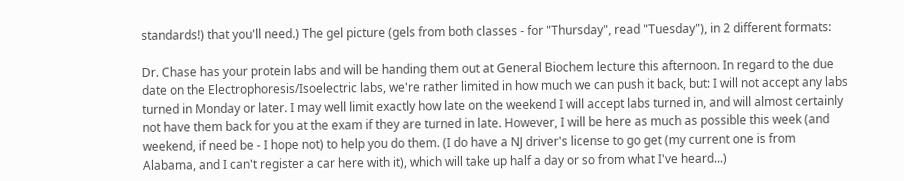standards!) that you'll need.) The gel picture (gels from both classes - for "Thursday", read "Tuesday"), in 2 different formats:

Dr. Chase has your protein labs and will be handing them out at General Biochem lecture this afternoon. In regard to the due date on the Electrophoresis/Isoelectric labs, we're rather limited in how much we can push it back, but: I will not accept any labs turned in Monday or later. I may well limit exactly how late on the weekend I will accept labs turned in, and will almost certainly not have them back for you at the exam if they are turned in late. However, I will be here as much as possible this week (and weekend, if need be - I hope not) to help you do them. (I do have a NJ driver's license to go get (my current one is from Alabama, and I can't register a car here with it), which will take up half a day or so from what I've heard...)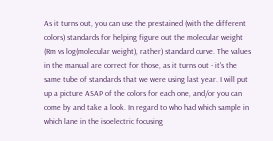As it turns out, you can use the prestained (with the different colors) standards for helping figure out the molecular weight (Rm vs log(molecular weight), rather) standard curve. The values in the manual are correct for those, as it turns out - it's the same tube of standards that we were using last year. I will put up a picture ASAP of the colors for each one, and/or you can come by and take a look. In regard to who had which sample in which lane in the isoelectric focusing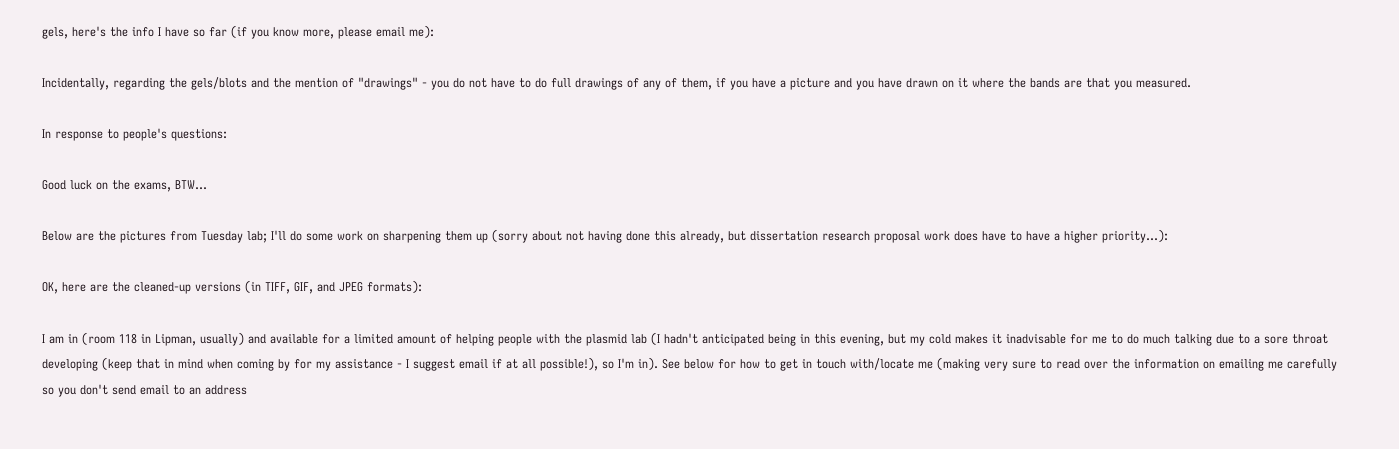gels, here's the info I have so far (if you know more, please email me):

Incidentally, regarding the gels/blots and the mention of "drawings" - you do not have to do full drawings of any of them, if you have a picture and you have drawn on it where the bands are that you measured.

In response to people's questions:

Good luck on the exams, BTW...

Below are the pictures from Tuesday lab; I'll do some work on sharpening them up (sorry about not having done this already, but dissertation research proposal work does have to have a higher priority...):

OK, here are the cleaned-up versions (in TIFF, GIF, and JPEG formats):

I am in (room 118 in Lipman, usually) and available for a limited amount of helping people with the plasmid lab (I hadn't anticipated being in this evening, but my cold makes it inadvisable for me to do much talking due to a sore throat developing (keep that in mind when coming by for my assistance - I suggest email if at all possible!), so I'm in). See below for how to get in touch with/locate me (making very sure to read over the information on emailing me carefully so you don't send email to an address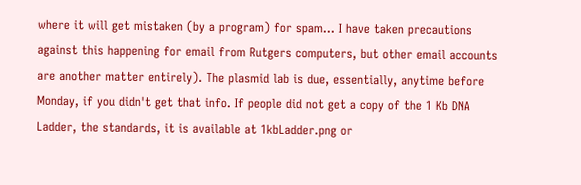where it will get mistaken (by a program) for spam... I have taken precautions against this happening for email from Rutgers computers, but other email accounts are another matter entirely). The plasmid lab is due, essentially, anytime before Monday, if you didn't get that info. If people did not get a copy of the 1 Kb DNA Ladder, the standards, it is available at 1kbLadder.png or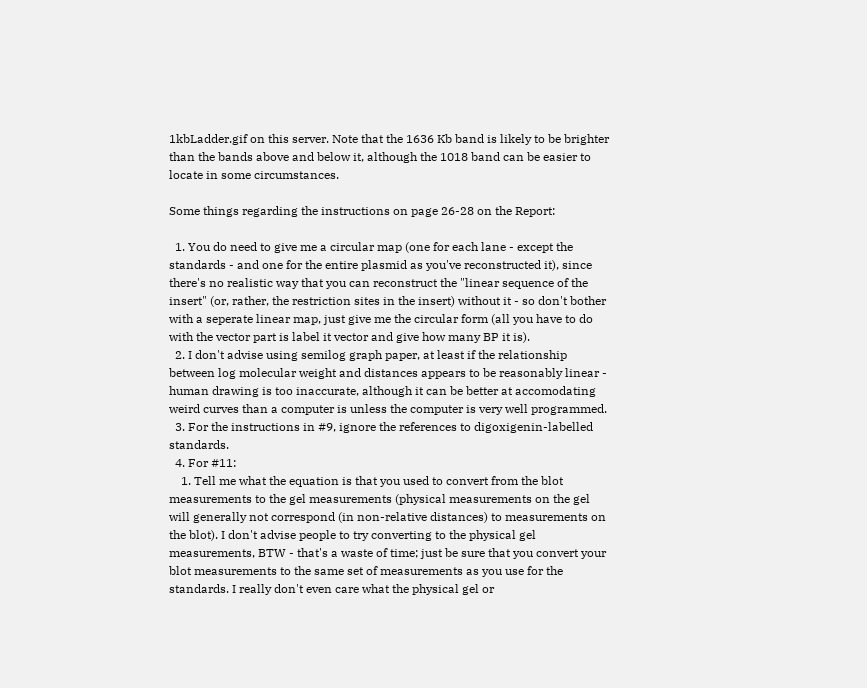1kbLadder.gif on this server. Note that the 1636 Kb band is likely to be brighter than the bands above and below it, although the 1018 band can be easier to locate in some circumstances.

Some things regarding the instructions on page 26-28 on the Report:

  1. You do need to give me a circular map (one for each lane - except the standards - and one for the entire plasmid as you've reconstructed it), since there's no realistic way that you can reconstruct the "linear sequence of the insert" (or, rather, the restriction sites in the insert) without it - so don't bother with a seperate linear map, just give me the circular form (all you have to do with the vector part is label it vector and give how many BP it is).
  2. I don't advise using semilog graph paper, at least if the relationship between log molecular weight and distances appears to be reasonably linear - human drawing is too inaccurate, although it can be better at accomodating weird curves than a computer is unless the computer is very well programmed.
  3. For the instructions in #9, ignore the references to digoxigenin-labelled standards.
  4. For #11:
    1. Tell me what the equation is that you used to convert from the blot measurements to the gel measurements (physical measurements on the gel will generally not correspond (in non-relative distances) to measurements on the blot). I don't advise people to try converting to the physical gel measurements, BTW - that's a waste of time; just be sure that you convert your blot measurements to the same set of measurements as you use for the standards. I really don't even care what the physical gel or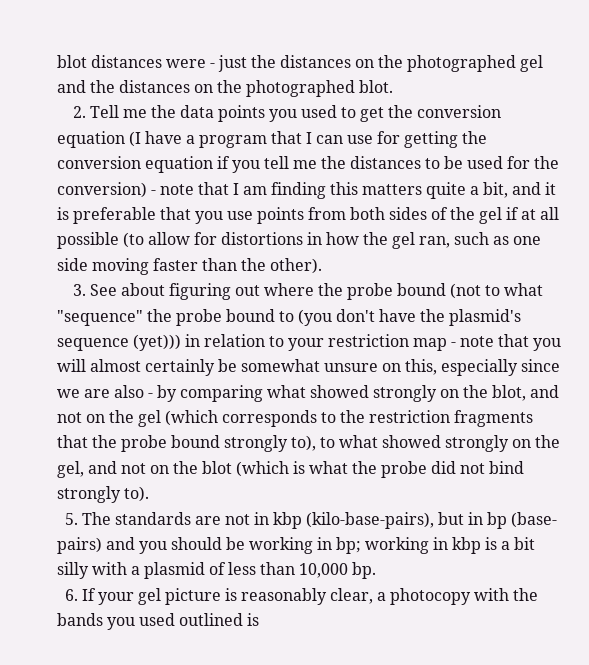blot distances were - just the distances on the photographed gel and the distances on the photographed blot.
    2. Tell me the data points you used to get the conversion equation (I have a program that I can use for getting the conversion equation if you tell me the distances to be used for the conversion) - note that I am finding this matters quite a bit, and it is preferable that you use points from both sides of the gel if at all possible (to allow for distortions in how the gel ran, such as one side moving faster than the other).
    3. See about figuring out where the probe bound (not to what "sequence" the probe bound to (you don't have the plasmid's sequence (yet))) in relation to your restriction map - note that you will almost certainly be somewhat unsure on this, especially since we are also - by comparing what showed strongly on the blot, and not on the gel (which corresponds to the restriction fragments that the probe bound strongly to), to what showed strongly on the gel, and not on the blot (which is what the probe did not bind strongly to).
  5. The standards are not in kbp (kilo-base-pairs), but in bp (base-pairs) and you should be working in bp; working in kbp is a bit silly with a plasmid of less than 10,000 bp.
  6. If your gel picture is reasonably clear, a photocopy with the bands you used outlined is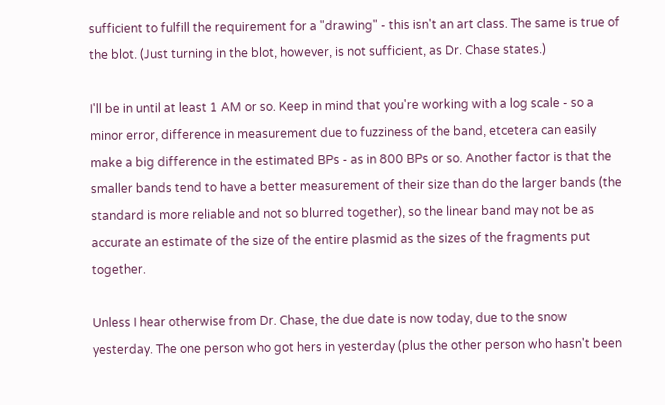sufficient to fulfill the requirement for a "drawing" - this isn't an art class. The same is true of the blot. (Just turning in the blot, however, is not sufficient, as Dr. Chase states.)

I'll be in until at least 1 AM or so. Keep in mind that you're working with a log scale - so a minor error, difference in measurement due to fuzziness of the band, etcetera can easily make a big difference in the estimated BPs - as in 800 BPs or so. Another factor is that the smaller bands tend to have a better measurement of their size than do the larger bands (the standard is more reliable and not so blurred together), so the linear band may not be as accurate an estimate of the size of the entire plasmid as the sizes of the fragments put together.

Unless I hear otherwise from Dr. Chase, the due date is now today, due to the snow yesterday. The one person who got hers in yesterday (plus the other person who hasn't been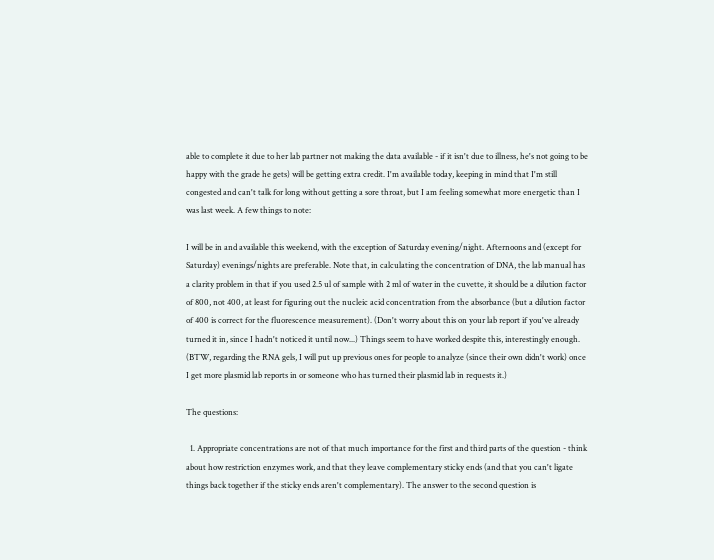able to complete it due to her lab partner not making the data available - if it isn't due to illness, he's not going to be happy with the grade he gets) will be getting extra credit. I'm available today, keeping in mind that I'm still congested and can't talk for long without getting a sore throat, but I am feeling somewhat more energetic than I was last week. A few things to note:

I will be in and available this weekend, with the exception of Saturday evening/night. Afternoons and (except for Saturday) evenings/nights are preferable. Note that, in calculating the concentration of DNA, the lab manual has a clarity problem in that if you used 2.5 ul of sample with 2 ml of water in the cuvette, it should be a dilution factor of 800, not 400, at least for figuring out the nucleic acid concentration from the absorbance (but a dilution factor of 400 is correct for the fluorescence measurement). (Don't worry about this on your lab report if you've already turned it in, since I hadn't noticed it until now...) Things seem to have worked despite this, interestingly enough. (BTW, regarding the RNA gels, I will put up previous ones for people to analyze (since their own didn't work) once I get more plasmid lab reports in or someone who has turned their plasmid lab in requests it.)

The questions:

  1. Appropriate concentrations are not of that much importance for the first and third parts of the question - think about how restriction enzymes work, and that they leave complementary sticky ends (and that you can't ligate things back together if the sticky ends aren't complementary). The answer to the second question is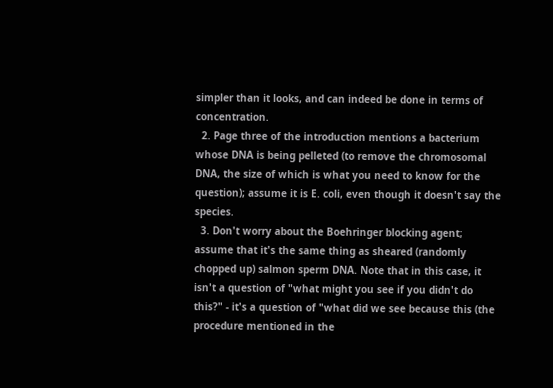simpler than it looks, and can indeed be done in terms of concentration.
  2. Page three of the introduction mentions a bacterium whose DNA is being pelleted (to remove the chromosomal DNA, the size of which is what you need to know for the question); assume it is E. coli, even though it doesn't say the species.
  3. Don't worry about the Boehringer blocking agent; assume that it's the same thing as sheared (randomly chopped up) salmon sperm DNA. Note that in this case, it isn't a question of "what might you see if you didn't do this?" - it's a question of "what did we see because this (the procedure mentioned in the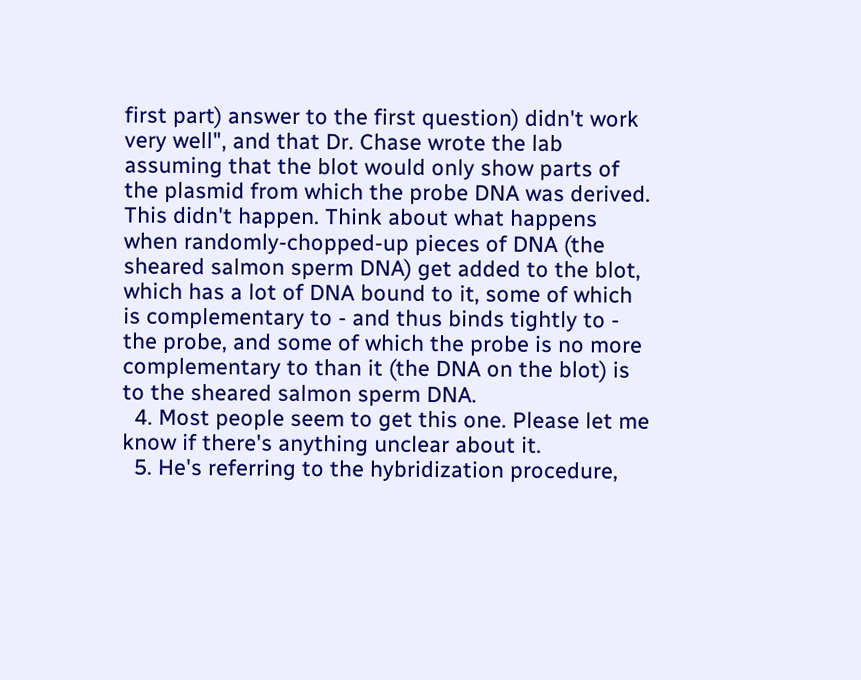first part) answer to the first question) didn't work very well", and that Dr. Chase wrote the lab assuming that the blot would only show parts of the plasmid from which the probe DNA was derived. This didn't happen. Think about what happens when randomly-chopped-up pieces of DNA (the sheared salmon sperm DNA) get added to the blot, which has a lot of DNA bound to it, some of which is complementary to - and thus binds tightly to - the probe, and some of which the probe is no more complementary to than it (the DNA on the blot) is to the sheared salmon sperm DNA.
  4. Most people seem to get this one. Please let me know if there's anything unclear about it.
  5. He's referring to the hybridization procedure,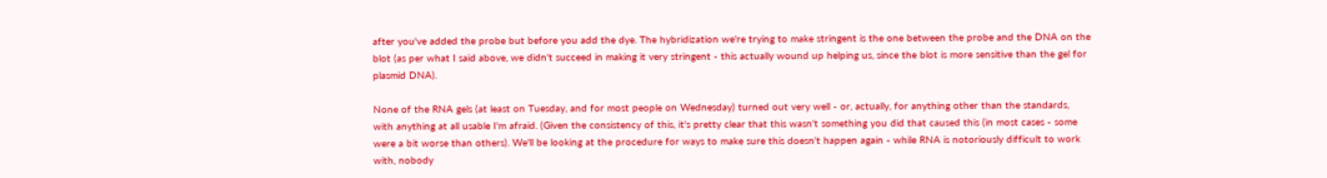after you've added the probe but before you add the dye. The hybridization we're trying to make stringent is the one between the probe and the DNA on the blot (as per what I said above, we didn't succeed in making it very stringent - this actually wound up helping us, since the blot is more sensitive than the gel for plasmid DNA).

None of the RNA gels (at least on Tuesday, and for most people on Wednesday) turned out very well - or, actually, for anything other than the standards, with anything at all usable I'm afraid. (Given the consistency of this, it's pretty clear that this wasn't something you did that caused this (in most cases - some were a bit worse than others). We'll be looking at the procedure for ways to make sure this doesn't happen again - while RNA is notoriously difficult to work with, nobody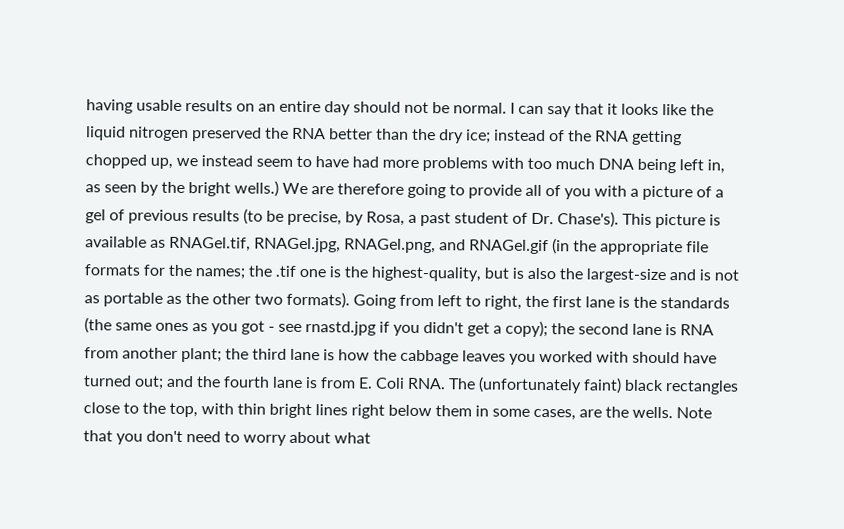having usable results on an entire day should not be normal. I can say that it looks like the liquid nitrogen preserved the RNA better than the dry ice; instead of the RNA getting chopped up, we instead seem to have had more problems with too much DNA being left in, as seen by the bright wells.) We are therefore going to provide all of you with a picture of a gel of previous results (to be precise, by Rosa, a past student of Dr. Chase's). This picture is available as RNAGel.tif, RNAGel.jpg, RNAGel.png, and RNAGel.gif (in the appropriate file formats for the names; the .tif one is the highest-quality, but is also the largest-size and is not as portable as the other two formats). Going from left to right, the first lane is the standards (the same ones as you got - see rnastd.jpg if you didn't get a copy); the second lane is RNA from another plant; the third lane is how the cabbage leaves you worked with should have turned out; and the fourth lane is from E. Coli RNA. The (unfortunately faint) black rectangles close to the top, with thin bright lines right below them in some cases, are the wells. Note that you don't need to worry about what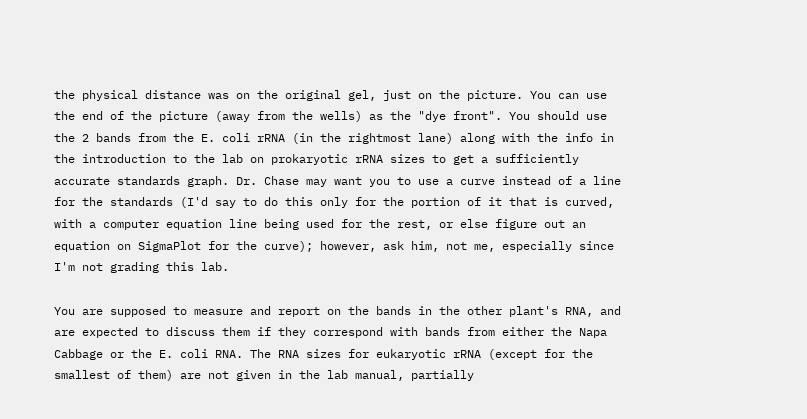the physical distance was on the original gel, just on the picture. You can use the end of the picture (away from the wells) as the "dye front". You should use the 2 bands from the E. coli rRNA (in the rightmost lane) along with the info in the introduction to the lab on prokaryotic rRNA sizes to get a sufficiently accurate standards graph. Dr. Chase may want you to use a curve instead of a line for the standards (I'd say to do this only for the portion of it that is curved, with a computer equation line being used for the rest, or else figure out an equation on SigmaPlot for the curve); however, ask him, not me, especially since I'm not grading this lab.

You are supposed to measure and report on the bands in the other plant's RNA, and are expected to discuss them if they correspond with bands from either the Napa Cabbage or the E. coli RNA. The RNA sizes for eukaryotic rRNA (except for the smallest of them) are not given in the lab manual, partially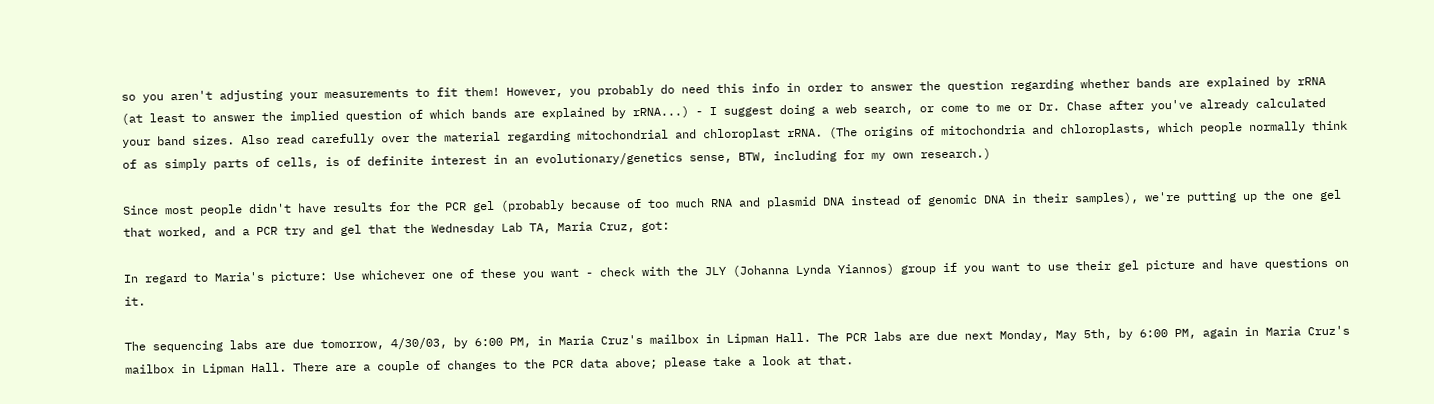so you aren't adjusting your measurements to fit them! However, you probably do need this info in order to answer the question regarding whether bands are explained by rRNA (at least to answer the implied question of which bands are explained by rRNA...) - I suggest doing a web search, or come to me or Dr. Chase after you've already calculated your band sizes. Also read carefully over the material regarding mitochondrial and chloroplast rRNA. (The origins of mitochondria and chloroplasts, which people normally think of as simply parts of cells, is of definite interest in an evolutionary/genetics sense, BTW, including for my own research.)

Since most people didn't have results for the PCR gel (probably because of too much RNA and plasmid DNA instead of genomic DNA in their samples), we're putting up the one gel that worked, and a PCR try and gel that the Wednesday Lab TA, Maria Cruz, got:

In regard to Maria's picture: Use whichever one of these you want - check with the JLY (Johanna Lynda Yiannos) group if you want to use their gel picture and have questions on it.

The sequencing labs are due tomorrow, 4/30/03, by 6:00 PM, in Maria Cruz's mailbox in Lipman Hall. The PCR labs are due next Monday, May 5th, by 6:00 PM, again in Maria Cruz's mailbox in Lipman Hall. There are a couple of changes to the PCR data above; please take a look at that.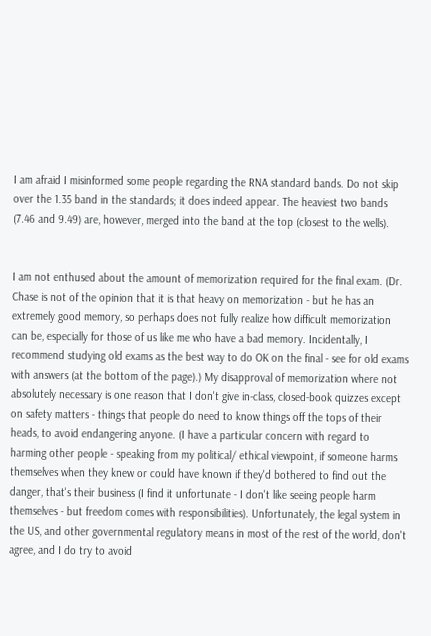I am afraid I misinformed some people regarding the RNA standard bands. Do not skip over the 1.35 band in the standards; it does indeed appear. The heaviest two bands (7.46 and 9.49) are, however, merged into the band at the top (closest to the wells).


I am not enthused about the amount of memorization required for the final exam. (Dr. Chase is not of the opinion that it is that heavy on memorization - but he has an extremely good memory, so perhaps does not fully realize how difficult memorization can be, especially for those of us like me who have a bad memory. Incidentally, I recommend studying old exams as the best way to do OK on the final - see for old exams with answers (at the bottom of the page).) My disapproval of memorization where not absolutely necessary is one reason that I don't give in-class, closed-book quizzes except on safety matters - things that people do need to know things off the tops of their heads, to avoid endangering anyone. (I have a particular concern with regard to harming other people - speaking from my political/ ethical viewpoint, if someone harms themselves when they knew or could have known if they'd bothered to find out the danger, that's their business (I find it unfortunate - I don't like seeing people harm themselves - but freedom comes with responsibilities). Unfortunately, the legal system in the US, and other governmental regulatory means in most of the rest of the world, don't agree, and I do try to avoid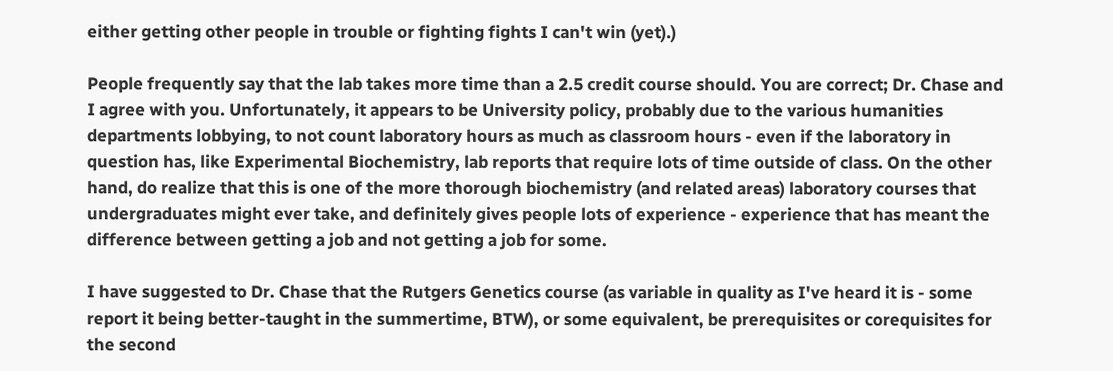either getting other people in trouble or fighting fights I can't win (yet).)

People frequently say that the lab takes more time than a 2.5 credit course should. You are correct; Dr. Chase and I agree with you. Unfortunately, it appears to be University policy, probably due to the various humanities departments lobbying, to not count laboratory hours as much as classroom hours - even if the laboratory in question has, like Experimental Biochemistry, lab reports that require lots of time outside of class. On the other hand, do realize that this is one of the more thorough biochemistry (and related areas) laboratory courses that undergraduates might ever take, and definitely gives people lots of experience - experience that has meant the difference between getting a job and not getting a job for some.

I have suggested to Dr. Chase that the Rutgers Genetics course (as variable in quality as I've heard it is - some report it being better-taught in the summertime, BTW), or some equivalent, be prerequisites or corequisites for the second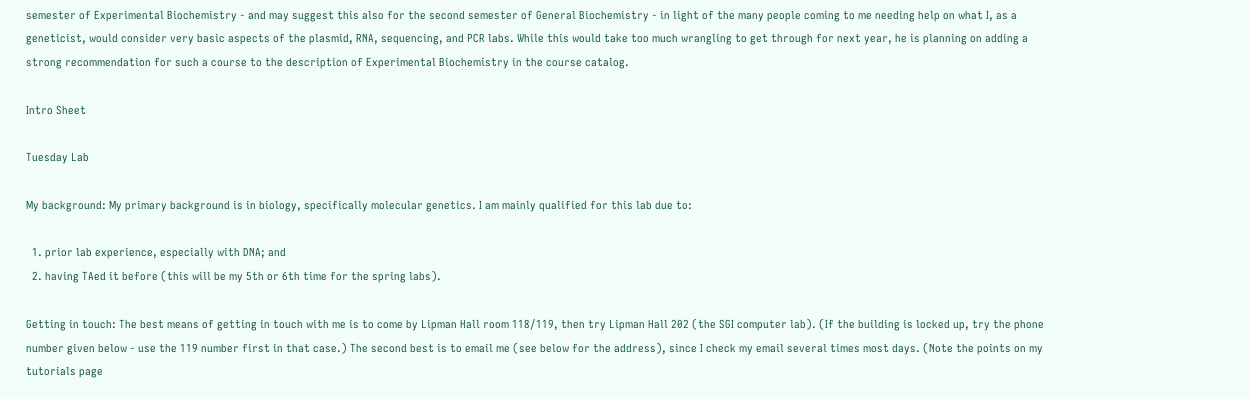semester of Experimental Biochemistry - and may suggest this also for the second semester of General Biochemistry - in light of the many people coming to me needing help on what I, as a geneticist, would consider very basic aspects of the plasmid, RNA, sequencing, and PCR labs. While this would take too much wrangling to get through for next year, he is planning on adding a strong recommendation for such a course to the description of Experimental Biochemistry in the course catalog.

Intro Sheet

Tuesday Lab

My background: My primary background is in biology, specifically molecular genetics. I am mainly qualified for this lab due to:

  1. prior lab experience, especially with DNA; and
  2. having TAed it before (this will be my 5th or 6th time for the spring labs).

Getting in touch: The best means of getting in touch with me is to come by Lipman Hall room 118/119, then try Lipman Hall 202 (the SGI computer lab). (If the building is locked up, try the phone number given below - use the 119 number first in that case.) The second best is to email me (see below for the address), since I check my email several times most days. (Note the points on my tutorials page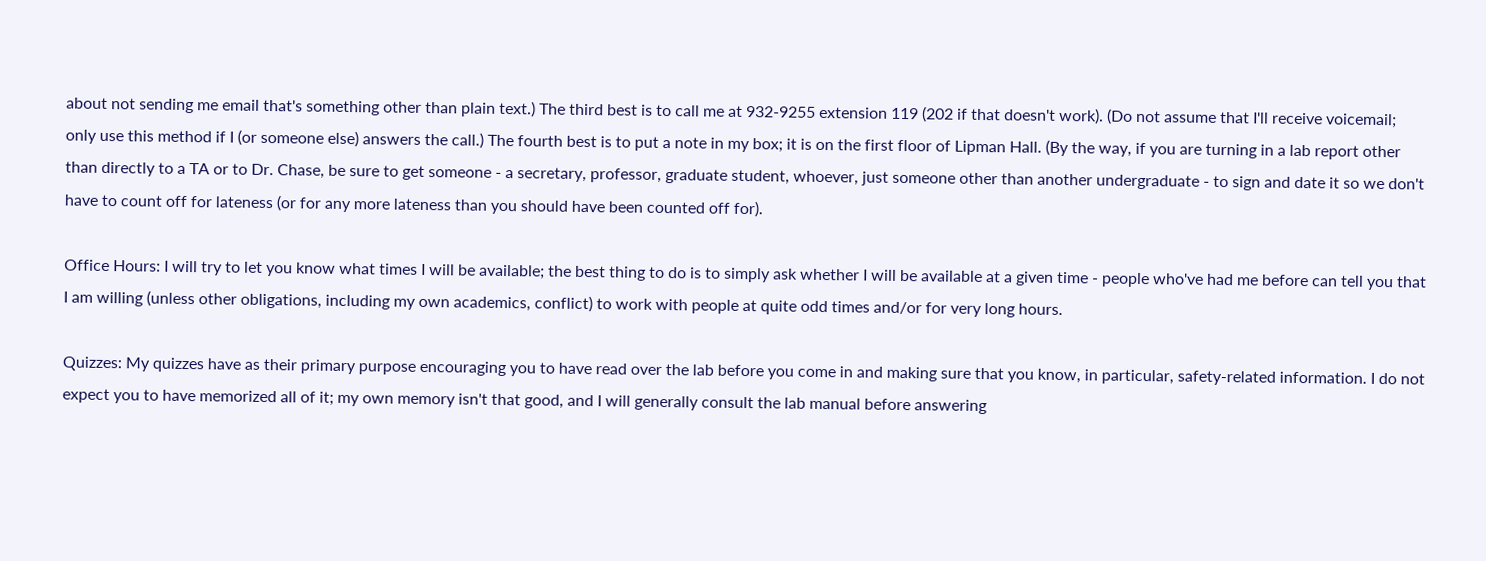about not sending me email that's something other than plain text.) The third best is to call me at 932-9255 extension 119 (202 if that doesn't work). (Do not assume that I'll receive voicemail; only use this method if I (or someone else) answers the call.) The fourth best is to put a note in my box; it is on the first floor of Lipman Hall. (By the way, if you are turning in a lab report other than directly to a TA or to Dr. Chase, be sure to get someone - a secretary, professor, graduate student, whoever, just someone other than another undergraduate - to sign and date it so we don't have to count off for lateness (or for any more lateness than you should have been counted off for).

Office Hours: I will try to let you know what times I will be available; the best thing to do is to simply ask whether I will be available at a given time - people who've had me before can tell you that I am willing (unless other obligations, including my own academics, conflict) to work with people at quite odd times and/or for very long hours.

Quizzes: My quizzes have as their primary purpose encouraging you to have read over the lab before you come in and making sure that you know, in particular, safety-related information. I do not expect you to have memorized all of it; my own memory isn't that good, and I will generally consult the lab manual before answering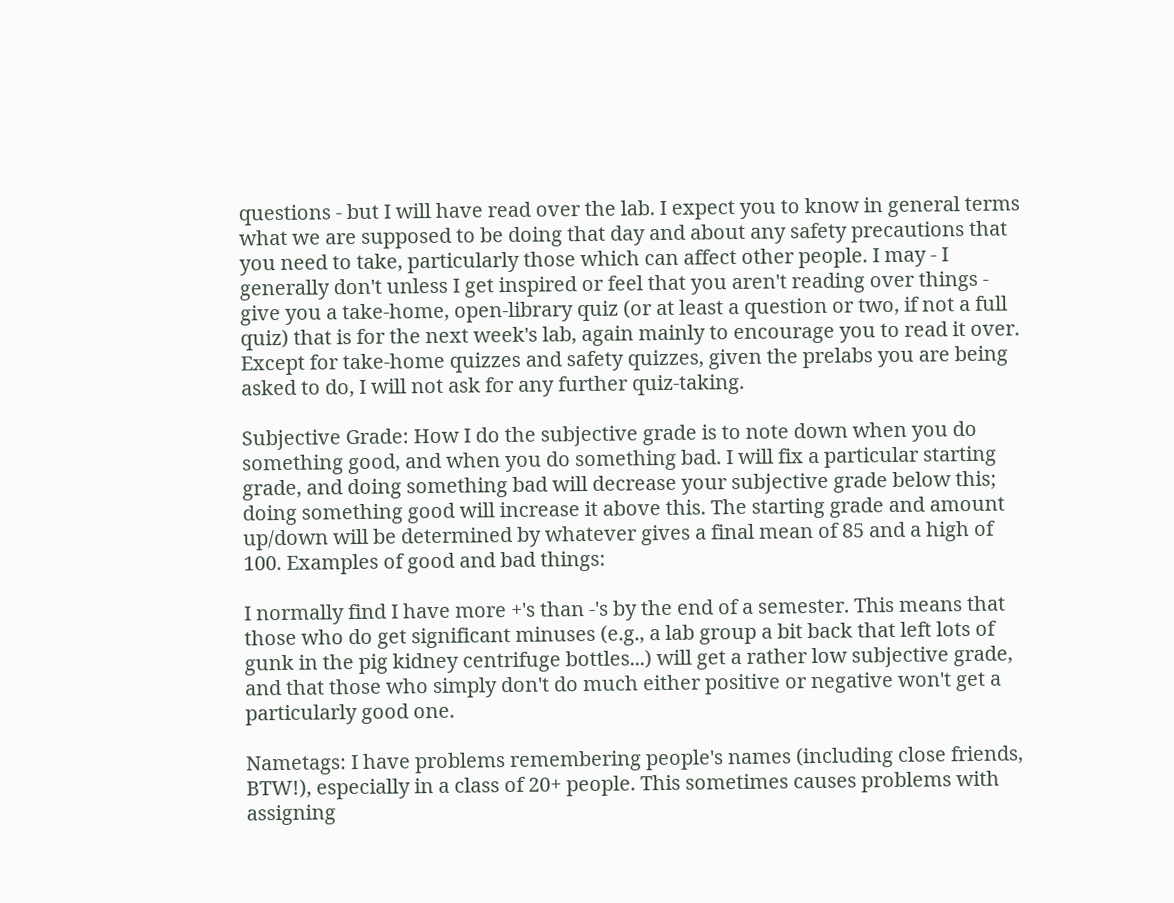questions - but I will have read over the lab. I expect you to know in general terms what we are supposed to be doing that day and about any safety precautions that you need to take, particularly those which can affect other people. I may - I generally don't unless I get inspired or feel that you aren't reading over things - give you a take-home, open-library quiz (or at least a question or two, if not a full quiz) that is for the next week's lab, again mainly to encourage you to read it over. Except for take-home quizzes and safety quizzes, given the prelabs you are being asked to do, I will not ask for any further quiz-taking.

Subjective Grade: How I do the subjective grade is to note down when you do something good, and when you do something bad. I will fix a particular starting grade, and doing something bad will decrease your subjective grade below this; doing something good will increase it above this. The starting grade and amount up/down will be determined by whatever gives a final mean of 85 and a high of 100. Examples of good and bad things:

I normally find I have more +'s than -'s by the end of a semester. This means that those who do get significant minuses (e.g., a lab group a bit back that left lots of gunk in the pig kidney centrifuge bottles...) will get a rather low subjective grade, and that those who simply don't do much either positive or negative won't get a particularly good one.

Nametags: I have problems remembering people's names (including close friends, BTW!), especially in a class of 20+ people. This sometimes causes problems with assigning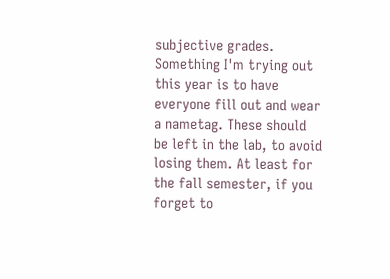subjective grades. Something I'm trying out this year is to have everyone fill out and wear a nametag. These should be left in the lab, to avoid losing them. At least for the fall semester, if you forget to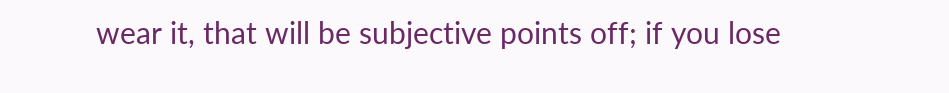wear it, that will be subjective points off; if you lose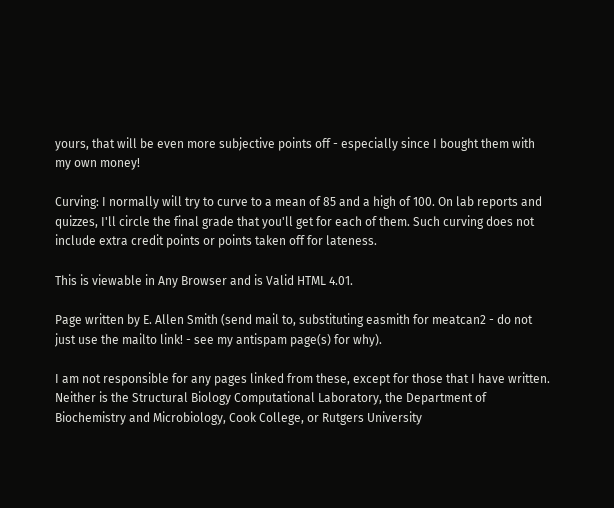yours, that will be even more subjective points off - especially since I bought them with my own money!

Curving: I normally will try to curve to a mean of 85 and a high of 100. On lab reports and quizzes, I'll circle the final grade that you'll get for each of them. Such curving does not include extra credit points or points taken off for lateness.

This is viewable in Any Browser and is Valid HTML 4.01.

Page written by E. Allen Smith (send mail to, substituting easmith for meatcan2 - do not just use the mailto link! - see my antispam page(s) for why).

I am not responsible for any pages linked from these, except for those that I have written. Neither is the Structural Biology Computational Laboratory, the Department of Biochemistry and Microbiology, Cook College, or Rutgers University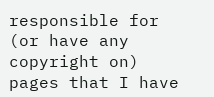responsible for (or have any copyright on) pages that I have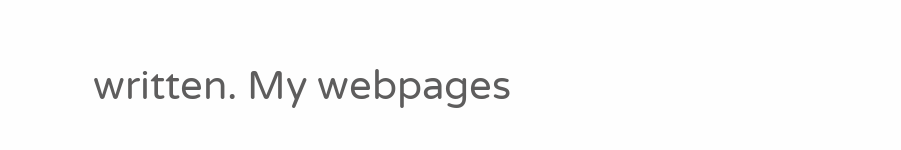written. My webpages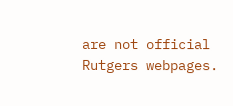are not official Rutgers webpages.